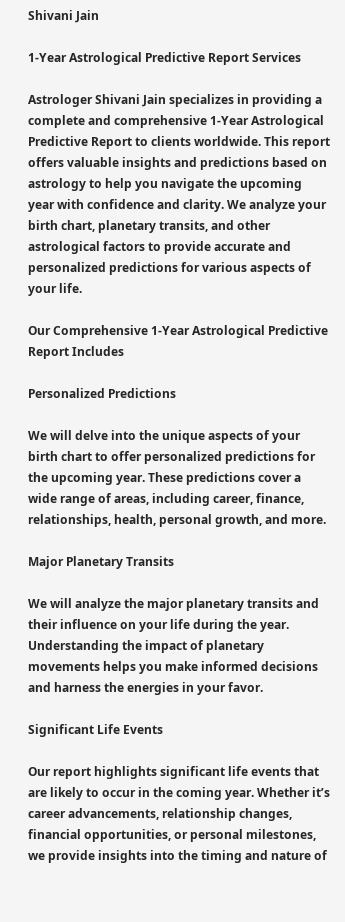Shivani Jain

1-Year Astrological Predictive Report Services

Astrologer Shivani Jain specializes in providing a complete and comprehensive 1-Year Astrological Predictive Report to clients worldwide. This report offers valuable insights and predictions based on astrology to help you navigate the upcoming year with confidence and clarity. We analyze your birth chart, planetary transits, and other astrological factors to provide accurate and personalized predictions for various aspects of your life.

Our Comprehensive 1-Year Astrological Predictive Report Includes

Personalized Predictions

We will delve into the unique aspects of your birth chart to offer personalized predictions for the upcoming year. These predictions cover a wide range of areas, including career, finance, relationships, health, personal growth, and more.

Major Planetary Transits

We will analyze the major planetary transits and their influence on your life during the year. Understanding the impact of planetary movements helps you make informed decisions and harness the energies in your favor.

Significant Life Events

Our report highlights significant life events that are likely to occur in the coming year. Whether it’s career advancements, relationship changes, financial opportunities, or personal milestones, we provide insights into the timing and nature of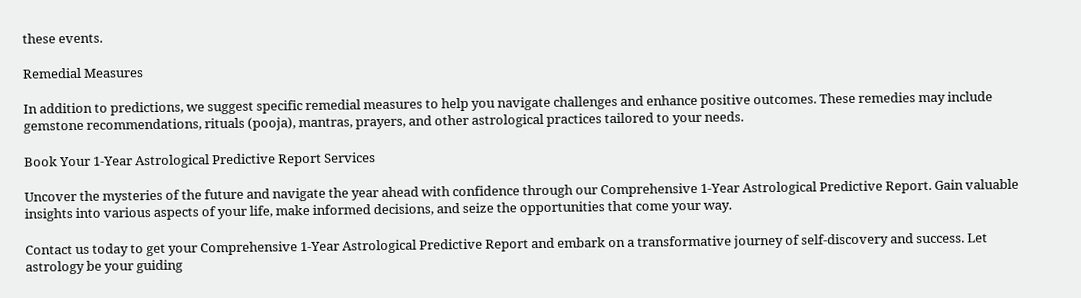these events.

Remedial Measures

In addition to predictions, we suggest specific remedial measures to help you navigate challenges and enhance positive outcomes. These remedies may include gemstone recommendations, rituals (pooja), mantras, prayers, and other astrological practices tailored to your needs.

Book Your 1-Year Astrological Predictive Report Services

Uncover the mysteries of the future and navigate the year ahead with confidence through our Comprehensive 1-Year Astrological Predictive Report. Gain valuable insights into various aspects of your life, make informed decisions, and seize the opportunities that come your way.

Contact us today to get your Comprehensive 1-Year Astrological Predictive Report and embark on a transformative journey of self-discovery and success. Let astrology be your guiding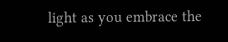light as you embrace the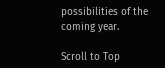possibilities of the coming year.

Scroll to Top